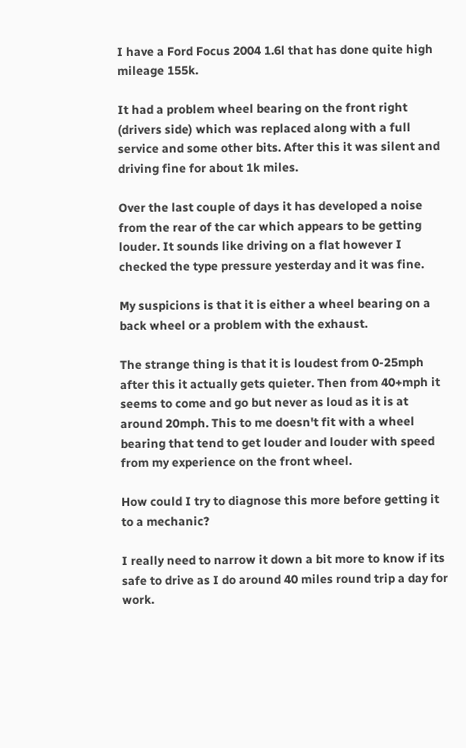I have a Ford Focus 2004 1.6l that has done quite high mileage 155k.

It had a problem wheel bearing on the front right (drivers side) which was replaced along with a full service and some other bits. After this it was silent and driving fine for about 1k miles.

Over the last couple of days it has developed a noise from the rear of the car which appears to be getting louder. It sounds like driving on a flat however I checked the type pressure yesterday and it was fine.

My suspicions is that it is either a wheel bearing on a back wheel or a problem with the exhaust.

The strange thing is that it is loudest from 0-25mph after this it actually gets quieter. Then from 40+mph it seems to come and go but never as loud as it is at around 20mph. This to me doesn't fit with a wheel bearing that tend to get louder and louder with speed from my experience on the front wheel.

How could I try to diagnose this more before getting it to a mechanic?

I really need to narrow it down a bit more to know if its safe to drive as I do around 40 miles round trip a day for work.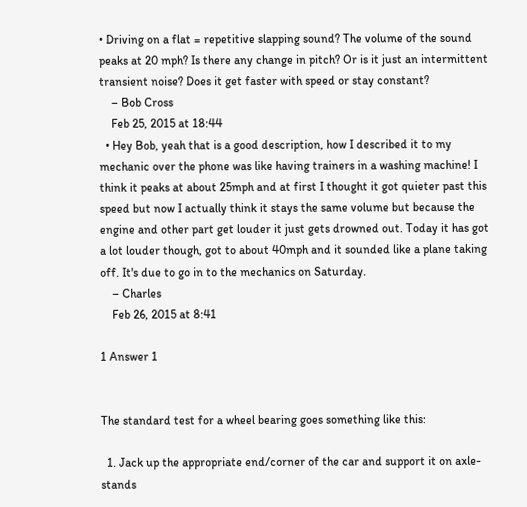• Driving on a flat = repetitive slapping sound? The volume of the sound peaks at 20 mph? Is there any change in pitch? Or is it just an intermittent transient noise? Does it get faster with speed or stay constant?
    – Bob Cross
    Feb 25, 2015 at 18:44
  • Hey Bob, yeah that is a good description, how I described it to my mechanic over the phone was like having trainers in a washing machine! I think it peaks at about 25mph and at first I thought it got quieter past this speed but now I actually think it stays the same volume but because the engine and other part get louder it just gets drowned out. Today it has got a lot louder though, got to about 40mph and it sounded like a plane taking off. It's due to go in to the mechanics on Saturday.
    – Charles
    Feb 26, 2015 at 8:41

1 Answer 1


The standard test for a wheel bearing goes something like this:

  1. Jack up the appropriate end/corner of the car and support it on axle-stands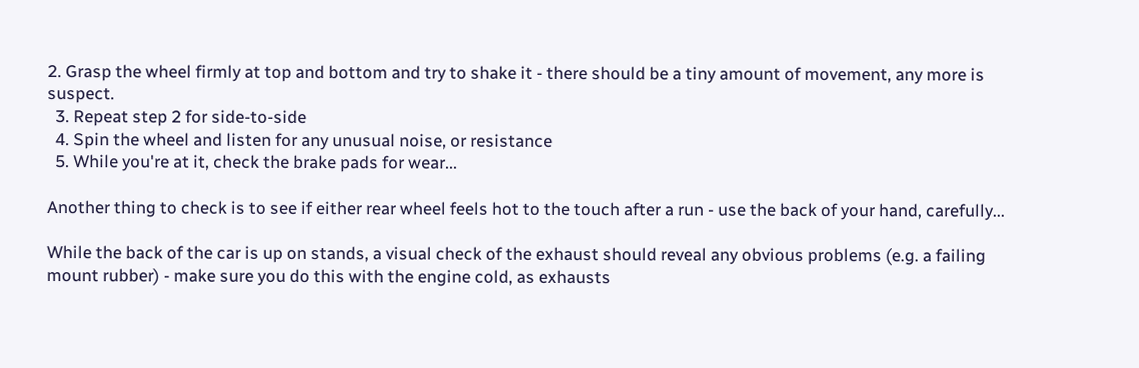2. Grasp the wheel firmly at top and bottom and try to shake it - there should be a tiny amount of movement, any more is suspect.
  3. Repeat step 2 for side-to-side
  4. Spin the wheel and listen for any unusual noise, or resistance
  5. While you're at it, check the brake pads for wear...

Another thing to check is to see if either rear wheel feels hot to the touch after a run - use the back of your hand, carefully...

While the back of the car is up on stands, a visual check of the exhaust should reveal any obvious problems (e.g. a failing mount rubber) - make sure you do this with the engine cold, as exhausts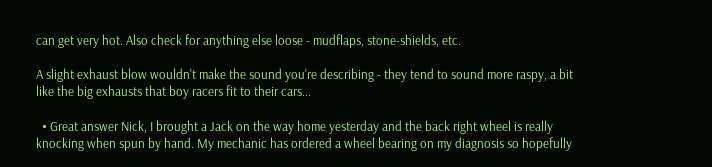can get very hot. Also check for anything else loose - mudflaps, stone-shields, etc.

A slight exhaust blow wouldn't make the sound you're describing - they tend to sound more raspy, a bit like the big exhausts that boy racers fit to their cars...

  • Great answer Nick, I brought a Jack on the way home yesterday and the back right wheel is really knocking when spun by hand. My mechanic has ordered a wheel bearing on my diagnosis so hopefully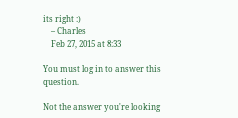its right :)
    – Charles
    Feb 27, 2015 at 8:33

You must log in to answer this question.

Not the answer you're looking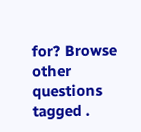for? Browse other questions tagged .